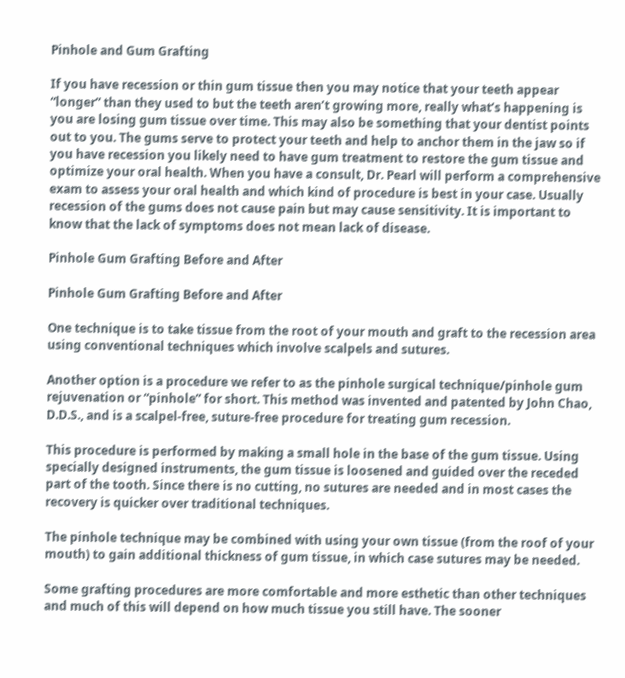Pinhole and Gum Grafting

If you have recession or thin gum tissue then you may notice that your teeth appear “longer” than they used to but the teeth aren’t growing more, really what’s happening is you are losing gum tissue over time. This may also be something that your dentist points out to you. The gums serve to protect your teeth and help to anchor them in the jaw so if you have recession you likely need to have gum treatment to restore the gum tissue and optimize your oral health. When you have a consult, Dr. Pearl will perform a comprehensive exam to assess your oral health and which kind of procedure is best in your case. Usually recession of the gums does not cause pain but may cause sensitivity. It is important to know that the lack of symptoms does not mean lack of disease.

Pinhole Gum Grafting Before and After

Pinhole Gum Grafting Before and After

One technique is to take tissue from the root of your mouth and graft to the recession area using conventional techniques which involve scalpels and sutures.

Another option is a procedure we refer to as the pinhole surgical technique/pinhole gum rejuvenation or “pinhole” for short. This method was invented and patented by John Chao, D.D.S., and is a scalpel-free, suture-free procedure for treating gum recession.

This procedure is performed by making a small hole in the base of the gum tissue. Using specially designed instruments, the gum tissue is loosened and guided over the receded part of the tooth. Since there is no cutting, no sutures are needed and in most cases the recovery is quicker over traditional techniques.

The pinhole technique may be combined with using your own tissue (from the roof of your mouth) to gain additional thickness of gum tissue, in which case sutures may be needed.

Some grafting procedures are more comfortable and more esthetic than other techniques and much of this will depend on how much tissue you still have. The sooner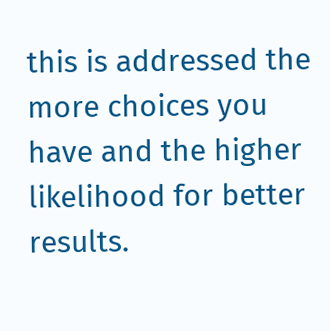this is addressed the more choices you have and the higher likelihood for better results.